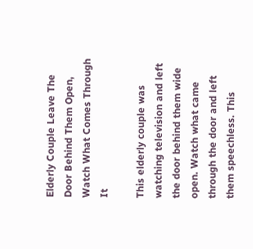Elderly Couple Leave The Door Behind Them Open, Watch What Comes Through It

This elderly couple was watching television and left the door behind them wide open. Watch what came through the door and left them speechless. This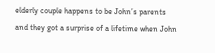elderly couple happens to be John’s parents and they got a surprise of a lifetime when John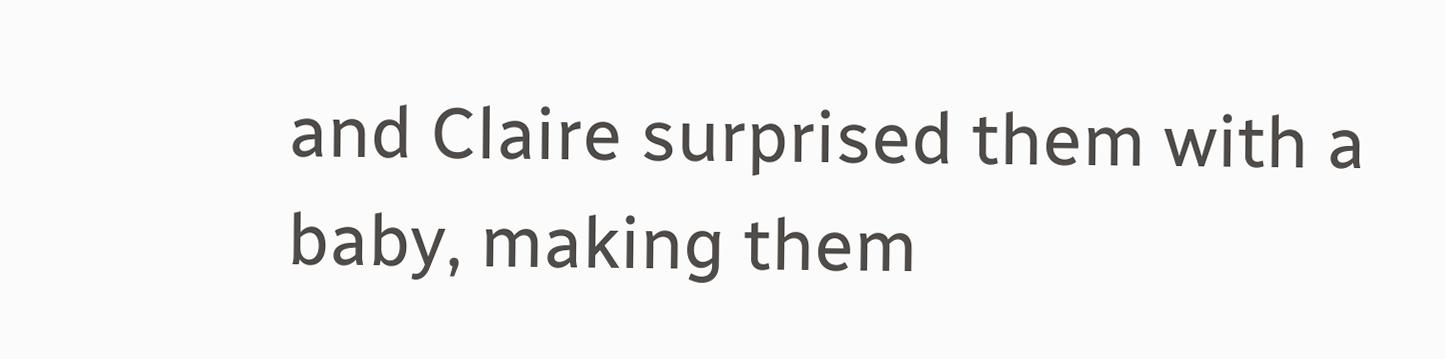and Claire surprised them with a baby, making them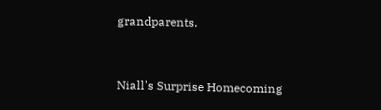grandparents.


Niall's Surprise Homecoming